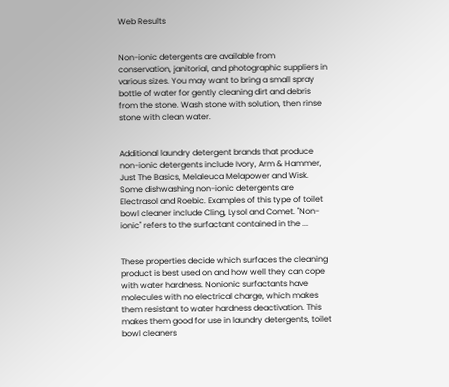Web Results


Non-ionic detergents are available from conservation, janitorial, and photographic suppliers in various sizes. You may want to bring a small spray bottle of water for gently cleaning dirt and debris from the stone. Wash stone with solution, then rinse stone with clean water.


Additional laundry detergent brands that produce non-ionic detergents include Ivory, Arm & Hammer, Just The Basics, Melaleuca Melapower and Wisk. Some dishwashing non-ionic detergents are Electrasol and Roebic. Examples of this type of toilet bowl cleaner include Cling, Lysol and Comet. "Non-ionic" refers to the surfactant contained in the ...


These properties decide which surfaces the cleaning product is best used on and how well they can cope with water hardness. Nonionic surfactants have molecules with no electrical charge, which makes them resistant to water hardness deactivation. This makes them good for use in laundry detergents, toilet bowl cleaners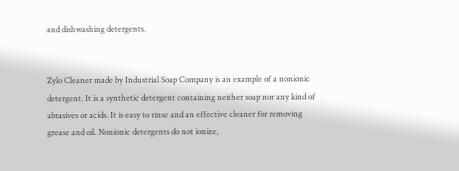and dishwashing detergents.


Zylo Cleaner made by Industrial Soap Company is an example of a nonionic detergent. It is a synthetic detergent containing neither soap nor any kind of abrasives or acids. It is easy to rinse and an effective cleaner for removing grease and oil. Nonionic detergents do not ionize,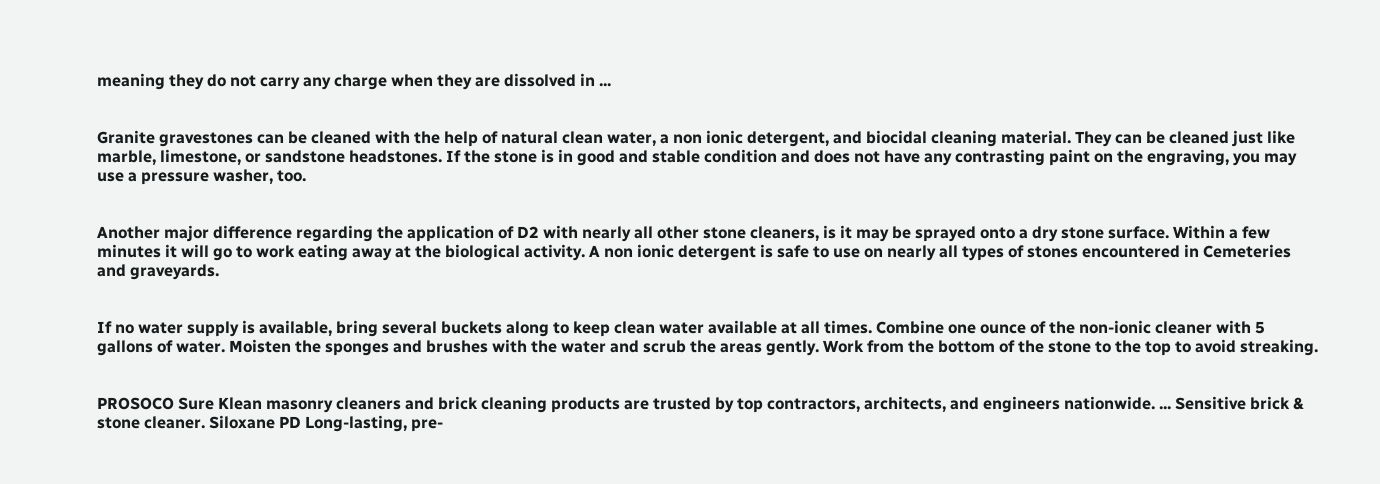meaning they do not carry any charge when they are dissolved in ...


Granite gravestones can be cleaned with the help of natural clean water, a non ionic detergent, and biocidal cleaning material. They can be cleaned just like marble, limestone, or sandstone headstones. If the stone is in good and stable condition and does not have any contrasting paint on the engraving, you may use a pressure washer, too.


Another major difference regarding the application of D2 with nearly all other stone cleaners, is it may be sprayed onto a dry stone surface. Within a few minutes it will go to work eating away at the biological activity. A non ionic detergent is safe to use on nearly all types of stones encountered in Cemeteries and graveyards.


If no water supply is available, bring several buckets along to keep clean water available at all times. Combine one ounce of the non-ionic cleaner with 5 gallons of water. Moisten the sponges and brushes with the water and scrub the areas gently. Work from the bottom of the stone to the top to avoid streaking.


PROSOCO Sure Klean masonry cleaners and brick cleaning products are trusted by top contractors, architects, and engineers nationwide. ... Sensitive brick & stone cleaner. Siloxane PD Long-lasting, pre-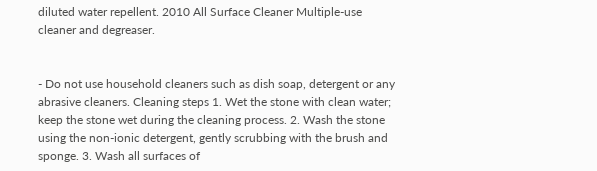diluted water repellent. 2010 All Surface Cleaner Multiple-use cleaner and degreaser.


- Do not use household cleaners such as dish soap, detergent or any abrasive cleaners. Cleaning steps 1. Wet the stone with clean water; keep the stone wet during the cleaning process. 2. Wash the stone using the non-ionic detergent, gently scrubbing with the brush and sponge. 3. Wash all surfaces of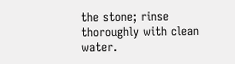the stone; rinse thoroughly with clean water.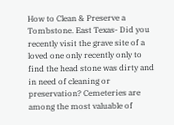How to Clean & Preserve a Tombstone. East Texas- Did you recently visit the grave site of a loved one only recently only to find the head stone was dirty and in need of cleaning or preservation? Cemeteries are among the most valuable of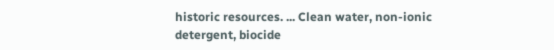historic resources. ... Clean water, non-ionic detergent, biocide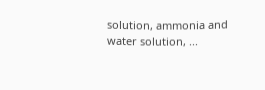solution, ammonia and water solution, ...